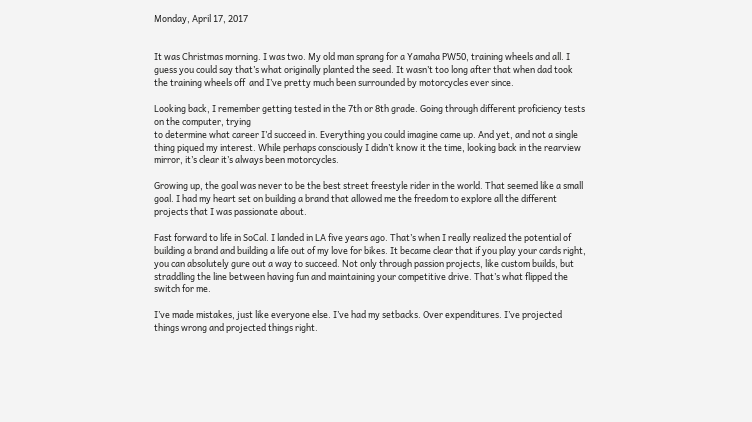Monday, April 17, 2017


It was Christmas morning. I was two. My old man sprang for a Yamaha PW50, training wheels and all. I guess you could say that’s what originally planted the seed. It wasn’t too long after that when dad took the training wheels off  and I’ve pretty much been surrounded by motorcycles ever since.

Looking back, I remember getting tested in the 7th or 8th grade. Going through different proficiency tests on the computer, trying
to determine what career I’d succeed in. Everything you could imagine came up. And yet, and not a single thing piqued my interest. While perhaps consciously I didn’t know it the time, looking back in the rearview mirror, it’s clear it’s always been motorcycles.

Growing up, the goal was never to be the best street freestyle rider in the world. That seemed like a small goal. I had my heart set on building a brand that allowed me the freedom to explore all the different projects that I was passionate about.

Fast forward to life in SoCal. I landed in LA five years ago. That’s when I really realized the potential of building a brand and building a life out of my love for bikes. It became clear that if you play your cards right, you can absolutely gure out a way to succeed. Not only through passion projects, like custom builds, but straddling the line between having fun and maintaining your competitive drive. That’s what flipped the switch for me.

I’ve made mistakes, just like everyone else. I’ve had my setbacks. Over expenditures. I’ve projected things wrong and projected things right.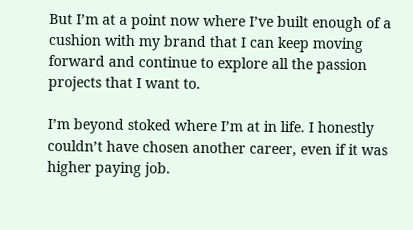But I’m at a point now where I’ve built enough of a cushion with my brand that I can keep moving forward and continue to explore all the passion projects that I want to.

I’m beyond stoked where I’m at in life. I honestly couldn’t have chosen another career, even if it was higher paying job.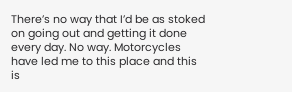There’s no way that I’d be as stoked on going out and getting it done every day. No way. Motorcycles have led me to this place and this is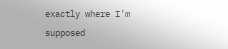exactly where I’m supposed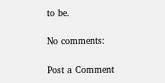to be.

No comments:

Post a Comment